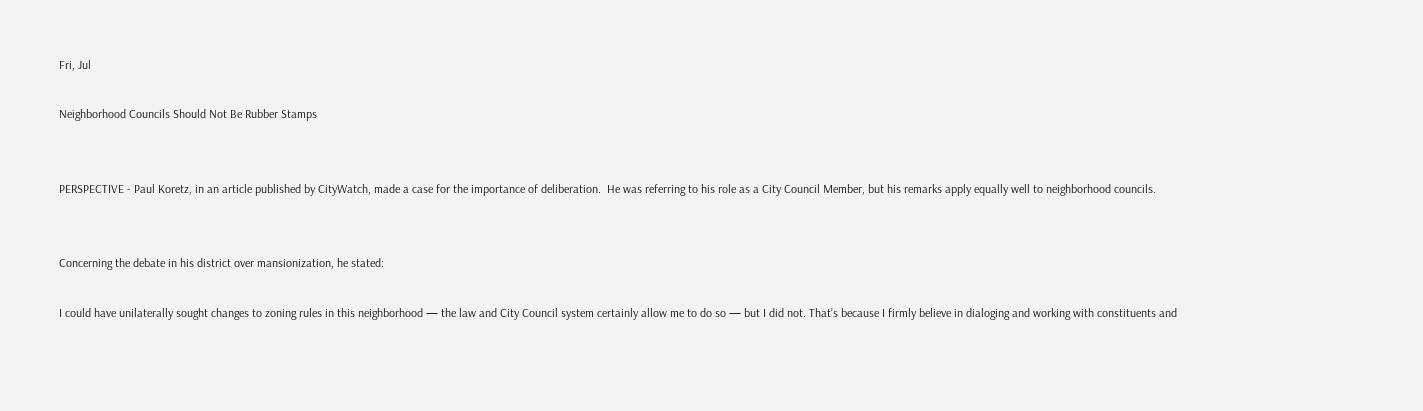Fri, Jul

Neighborhood Councils Should Not Be Rubber Stamps


PERSPECTIVE - Paul Koretz, in an article published by CityWatch, made a case for the importance of deliberation.  He was referring to his role as a City Council Member, but his remarks apply equally well to neighborhood councils.


Concerning the debate in his district over mansionization, he stated:

I could have unilaterally sought changes to zoning rules in this neighborhood — the law and City Council system certainly allow me to do so — but I did not. That’s because I firmly believe in dialoging and working with constituents and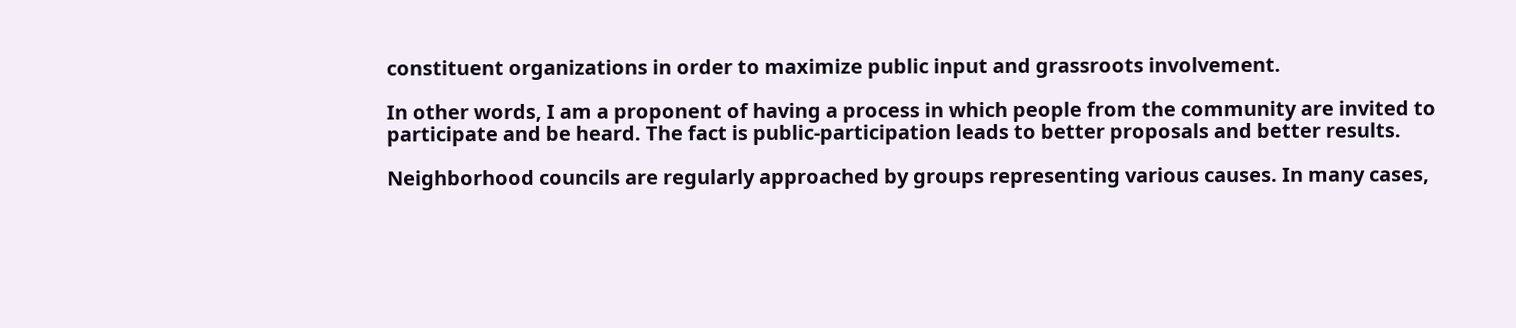constituent organizations in order to maximize public input and grassroots involvement.

In other words, I am a proponent of having a process in which people from the community are invited to participate and be heard. The fact is public-participation leads to better proposals and better results.

Neighborhood councils are regularly approached by groups representing various causes. In many cases,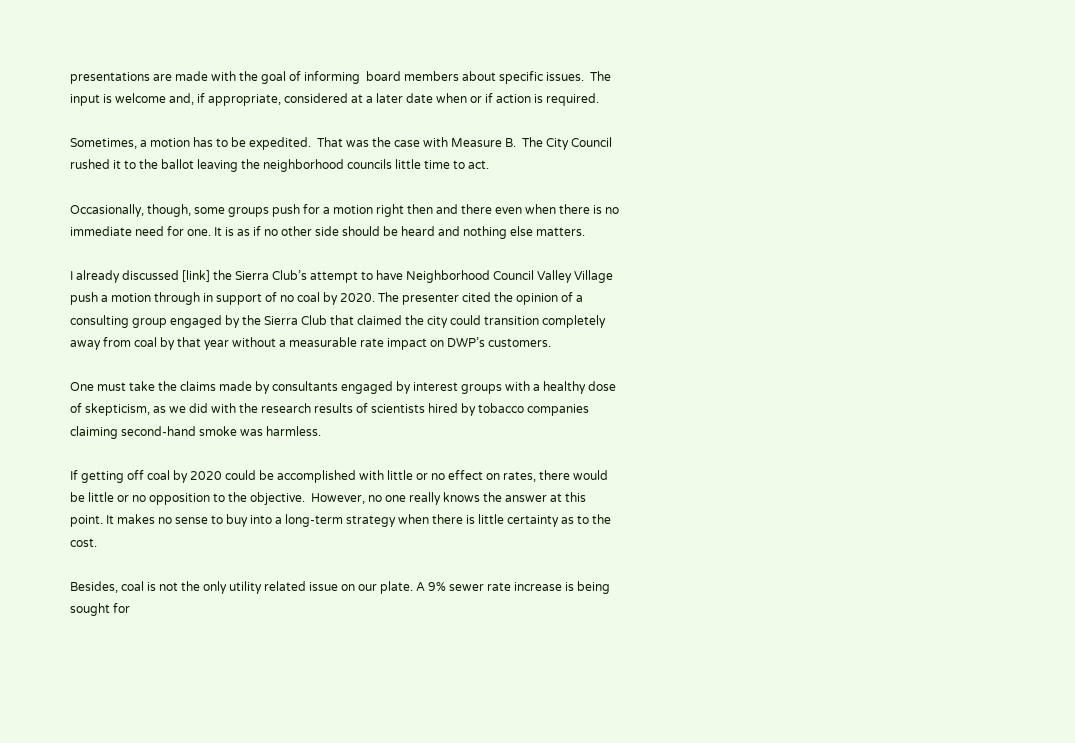presentations are made with the goal of informing  board members about specific issues.  The input is welcome and, if appropriate, considered at a later date when or if action is required.

Sometimes, a motion has to be expedited.  That was the case with Measure B.  The City Council rushed it to the ballot leaving the neighborhood councils little time to act.

Occasionally, though, some groups push for a motion right then and there even when there is no immediate need for one. It is as if no other side should be heard and nothing else matters.

I already discussed [link] the Sierra Club’s attempt to have Neighborhood Council Valley Village push a motion through in support of no coal by 2020. The presenter cited the opinion of a consulting group engaged by the Sierra Club that claimed the city could transition completely away from coal by that year without a measurable rate impact on DWP’s customers.

One must take the claims made by consultants engaged by interest groups with a healthy dose of skepticism, as we did with the research results of scientists hired by tobacco companies claiming second-hand smoke was harmless.

If getting off coal by 2020 could be accomplished with little or no effect on rates, there would be little or no opposition to the objective.  However, no one really knows the answer at this point. It makes no sense to buy into a long-term strategy when there is little certainty as to the cost.

Besides, coal is not the only utility related issue on our plate. A 9% sewer rate increase is being sought for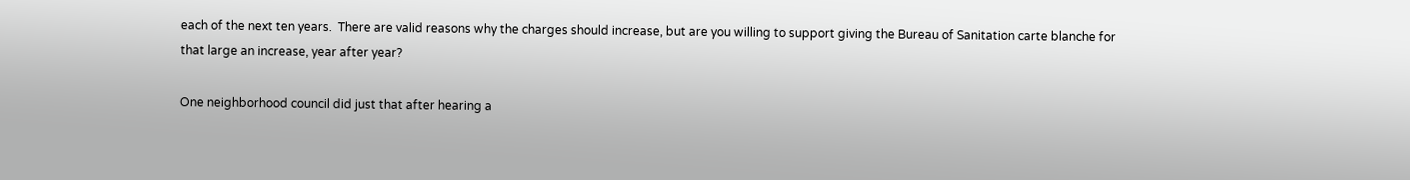each of the next ten years.  There are valid reasons why the charges should increase, but are you willing to support giving the Bureau of Sanitation carte blanche for that large an increase, year after year?

One neighborhood council did just that after hearing a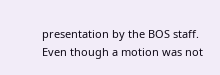presentation by the BOS staff. Even though a motion was not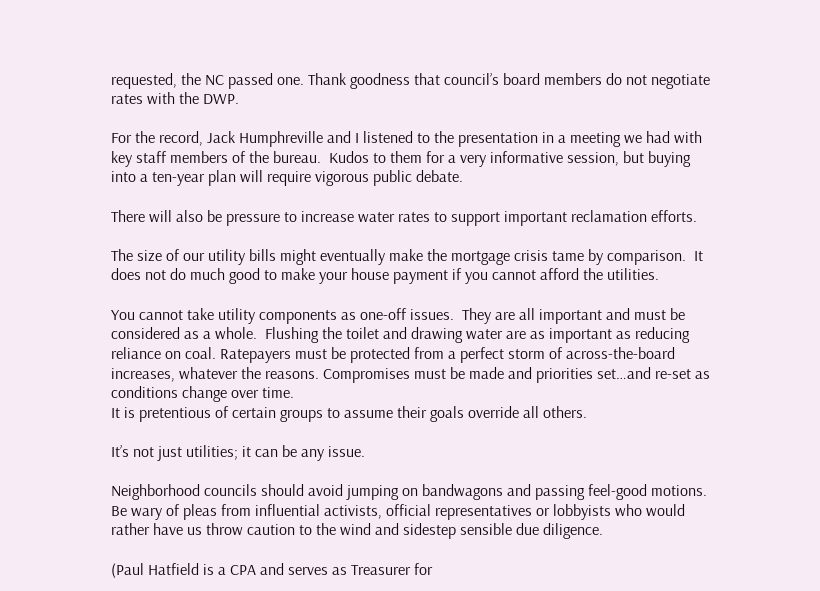requested, the NC passed one. Thank goodness that council’s board members do not negotiate rates with the DWP.

For the record, Jack Humphreville and I listened to the presentation in a meeting we had with key staff members of the bureau.  Kudos to them for a very informative session, but buying into a ten-year plan will require vigorous public debate.

There will also be pressure to increase water rates to support important reclamation efforts.

The size of our utility bills might eventually make the mortgage crisis tame by comparison.  It does not do much good to make your house payment if you cannot afford the utilities.

You cannot take utility components as one-off issues.  They are all important and must be considered as a whole.  Flushing the toilet and drawing water are as important as reducing reliance on coal. Ratepayers must be protected from a perfect storm of across-the-board increases, whatever the reasons. Compromises must be made and priorities set…and re-set as conditions change over time.
It is pretentious of certain groups to assume their goals override all others.

It’s not just utilities; it can be any issue.

Neighborhood councils should avoid jumping on bandwagons and passing feel-good motions. Be wary of pleas from influential activists, official representatives or lobbyists who would rather have us throw caution to the wind and sidestep sensible due diligence.

(Paul Hatfield is a CPA and serves as Treasurer for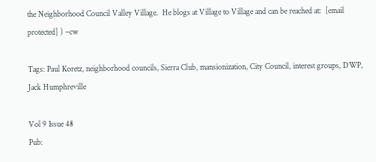the Neighborhood Council Valley Village.  He blogs at Village to Village and can be reached at:  [email protected] ) –cw

Tags: Paul Koretz, neighborhood councils, Sierra Club, mansionization, City Council, interest groups, DWP, Jack Humphreville

Vol 9 Issue 48
Pub: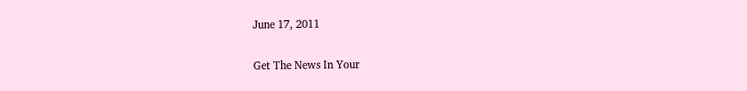June 17, 2011

Get The News In Your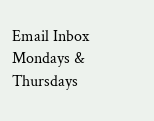Email Inbox Mondays & Thursdays